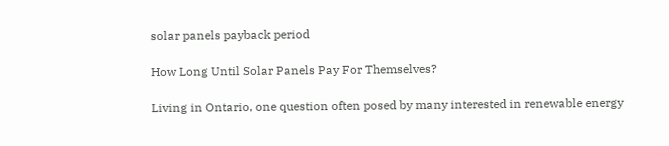solar panels payback period

How Long Until Solar Panels Pay For Themselves?

Living in Ontario, one question often posed by many interested in renewable energy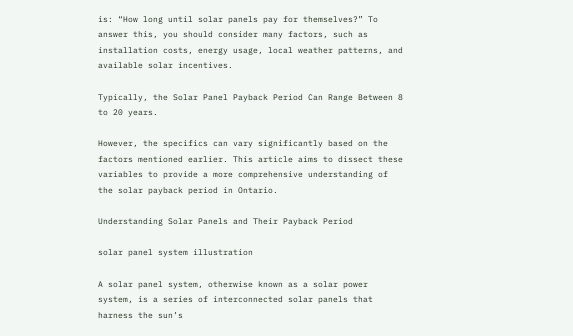is: “How long until solar panels pay for themselves?” To answer this, you should consider many factors, such as installation costs, energy usage, local weather patterns, and available solar incentives.

Typically, the Solar Panel Payback Period Can Range Between 8 to 20 years.

However, the specifics can vary significantly based on the factors mentioned earlier. This article aims to dissect these variables to provide a more comprehensive understanding of the solar payback period in Ontario.

Understanding Solar Panels and Their Payback Period

solar panel system illustration

A solar panel system, otherwise known as a solar power system, is a series of interconnected solar panels that harness the sun’s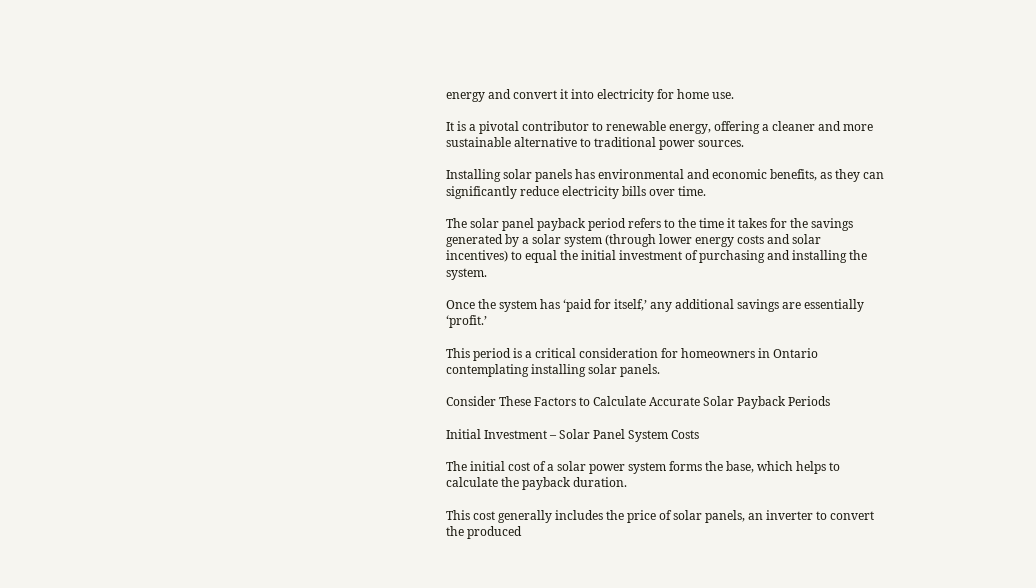energy and convert it into electricity for home use.

It is a pivotal contributor to renewable energy, offering a cleaner and more sustainable alternative to traditional power sources.

Installing solar panels has environmental and economic benefits, as they can significantly reduce electricity bills over time.

The solar panel payback period refers to the time it takes for the savings generated by a solar system (through lower energy costs and solar incentives) to equal the initial investment of purchasing and installing the system.

Once the system has ‘paid for itself,’ any additional savings are essentially ‘profit.’

This period is a critical consideration for homeowners in Ontario contemplating installing solar panels.

Consider These Factors to Calculate Accurate Solar Payback Periods

Initial Investment – Solar Panel System Costs

The initial cost of a solar power system forms the base, which helps to calculate the payback duration.

This cost generally includes the price of solar panels, an inverter to convert the produced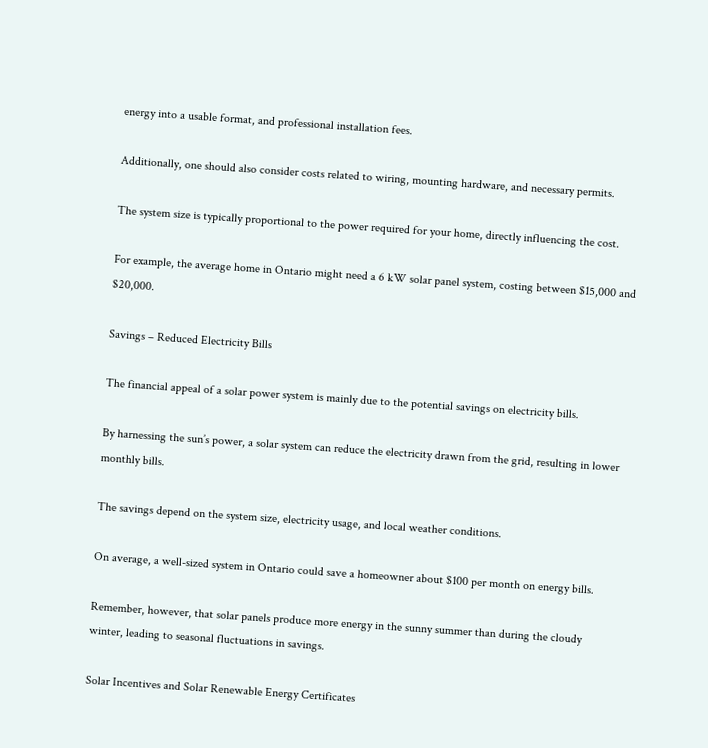energy into a usable format, and professional installation fees.

Additionally, one should also consider costs related to wiring, mounting hardware, and necessary permits.

The system size is typically proportional to the power required for your home, directly influencing the cost.

For example, the average home in Ontario might need a 6 kW solar panel system, costing between $15,000 and $20,000.

Savings – Reduced Electricity Bills

The financial appeal of a solar power system is mainly due to the potential savings on electricity bills.

By harnessing the sun’s power, a solar system can reduce the electricity drawn from the grid, resulting in lower monthly bills.

The savings depend on the system size, electricity usage, and local weather conditions.

On average, a well-sized system in Ontario could save a homeowner about $100 per month on energy bills.

Remember, however, that solar panels produce more energy in the sunny summer than during the cloudy winter, leading to seasonal fluctuations in savings.

Solar Incentives and Solar Renewable Energy Certificates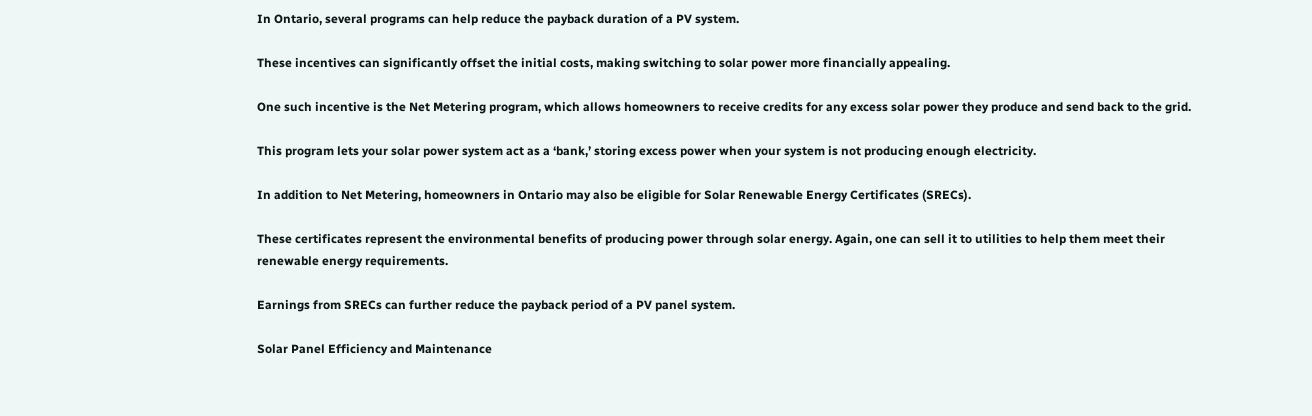In Ontario, several programs can help reduce the payback duration of a PV system.

These incentives can significantly offset the initial costs, making switching to solar power more financially appealing.

One such incentive is the Net Metering program, which allows homeowners to receive credits for any excess solar power they produce and send back to the grid.

This program lets your solar power system act as a ‘bank,’ storing excess power when your system is not producing enough electricity.

In addition to Net Metering, homeowners in Ontario may also be eligible for Solar Renewable Energy Certificates (SRECs).

These certificates represent the environmental benefits of producing power through solar energy. Again, one can sell it to utilities to help them meet their renewable energy requirements.

Earnings from SRECs can further reduce the payback period of a PV panel system.

Solar Panel Efficiency and Maintenance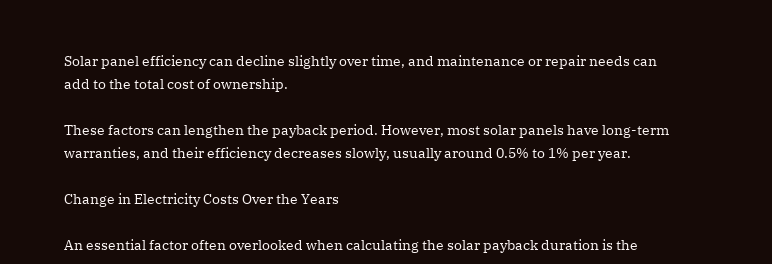Solar panel efficiency can decline slightly over time, and maintenance or repair needs can add to the total cost of ownership.

These factors can lengthen the payback period. However, most solar panels have long-term warranties, and their efficiency decreases slowly, usually around 0.5% to 1% per year.

Change in Electricity Costs Over the Years

An essential factor often overlooked when calculating the solar payback duration is the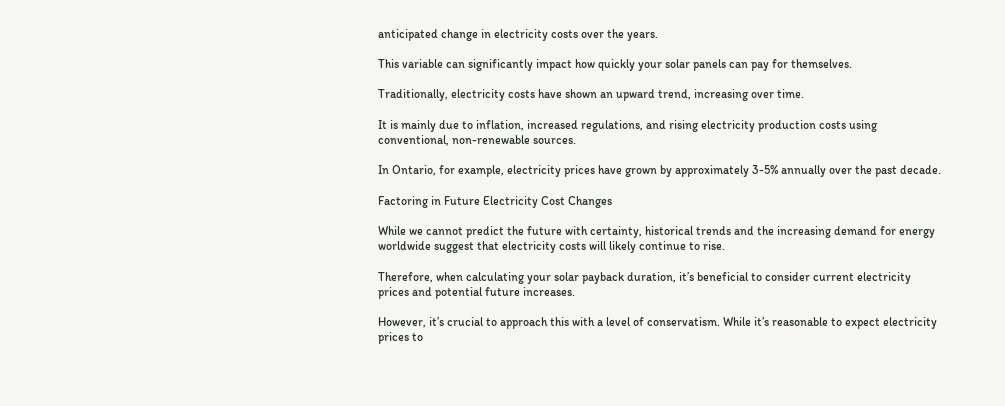anticipated change in electricity costs over the years.

This variable can significantly impact how quickly your solar panels can pay for themselves.

Traditionally, electricity costs have shown an upward trend, increasing over time.

It is mainly due to inflation, increased regulations, and rising electricity production costs using conventional, non-renewable sources.

In Ontario, for example, electricity prices have grown by approximately 3-5% annually over the past decade.

Factoring in Future Electricity Cost Changes

While we cannot predict the future with certainty, historical trends and the increasing demand for energy worldwide suggest that electricity costs will likely continue to rise.

Therefore, when calculating your solar payback duration, it’s beneficial to consider current electricity prices and potential future increases.

However, it’s crucial to approach this with a level of conservatism. While it’s reasonable to expect electricity prices to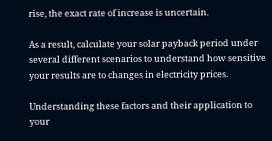rise, the exact rate of increase is uncertain.

As a result, calculate your solar payback period under several different scenarios to understand how sensitive your results are to changes in electricity prices.

Understanding these factors and their application to your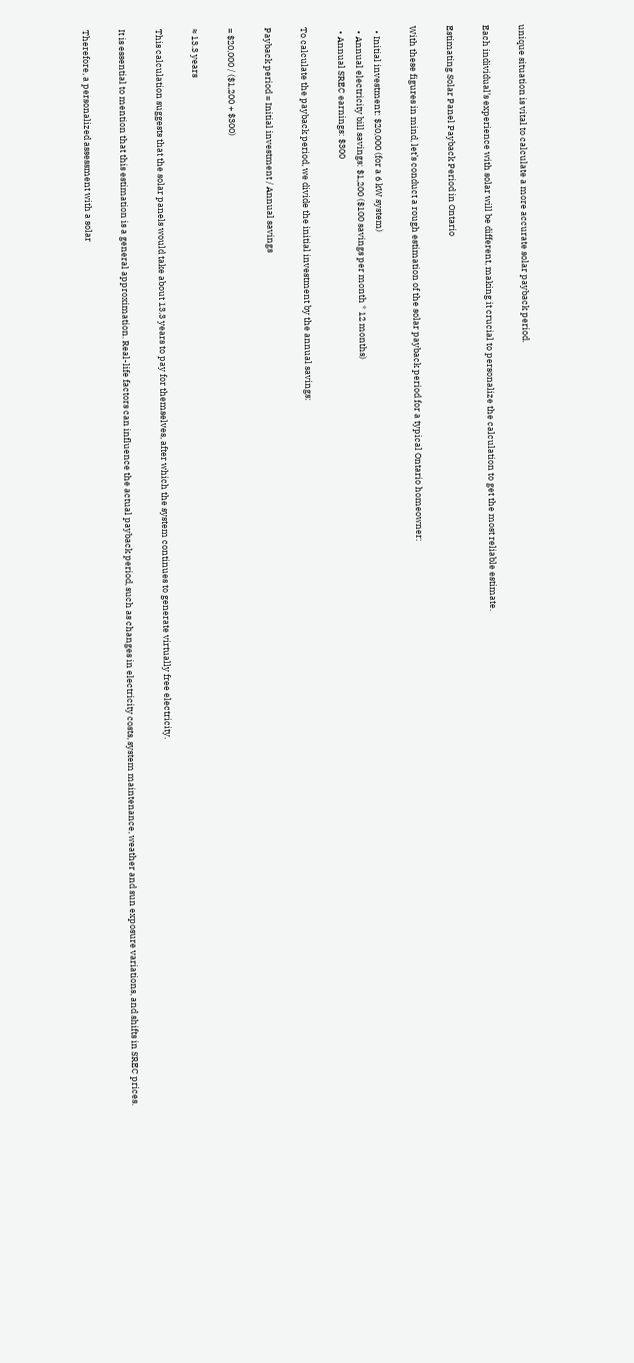unique situation is vital to calculate a more accurate solar payback period.

Each individual’s experience with solar will be different, making it crucial to personalize the calculation to get the most reliable estimate.

Estimating Solar Panel Payback Period in Ontario

With these figures in mind, let’s conduct a rough estimation of the solar payback period for a typical Ontario homeowner:

  • Initial investment: $20,000 (for a 6 kW system)
  • Annual electricity bill savings: $1,200 ($100 savings per month * 12 months)
  • Annual SREC earnings: $300

To calculate the payback period, we divide the initial investment by the annual savings:

Payback period = Initial investment / Annual savings

= $20,000 / ($1,200 + $300)

≈ 13.3 years

This calculation suggests that the solar panels would take about 13.3 years to pay for themselves, after which the system continues to generate virtually free electricity.

It is essential to mention that this estimation is a general approximation. Real-life factors can influence the actual payback period, such as changes in electricity costs, system maintenance, weather and sun exposure variations, and shifts in SREC prices.

Therefore, a personalized assessment with a solar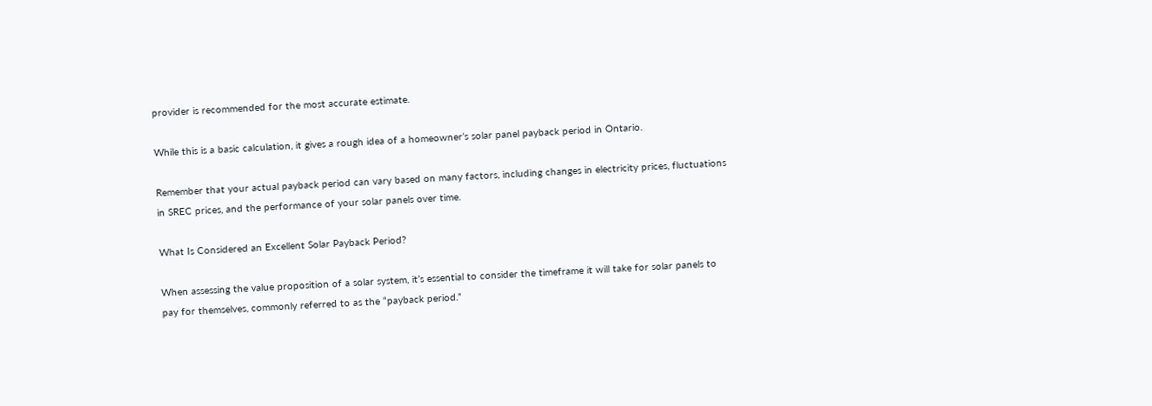provider is recommended for the most accurate estimate.

While this is a basic calculation, it gives a rough idea of a homeowner’s solar panel payback period in Ontario.

Remember that your actual payback period can vary based on many factors, including changes in electricity prices, fluctuations in SREC prices, and the performance of your solar panels over time.

What Is Considered an Excellent Solar Payback Period?

When assessing the value proposition of a solar system, it’s essential to consider the timeframe it will take for solar panels to pay for themselves, commonly referred to as the “payback period.”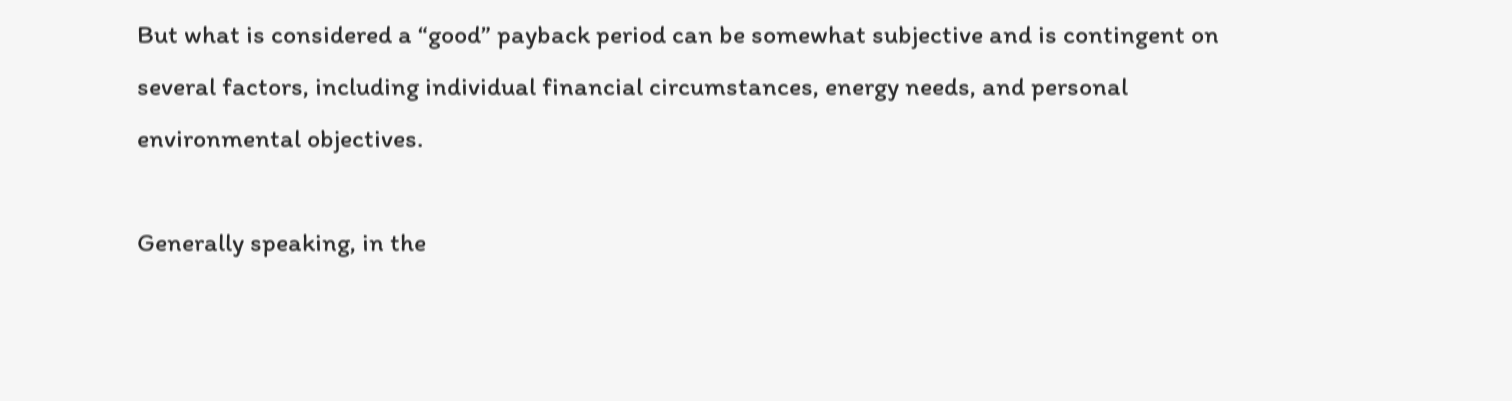But what is considered a “good” payback period can be somewhat subjective and is contingent on several factors, including individual financial circumstances, energy needs, and personal environmental objectives.

Generally speaking, in the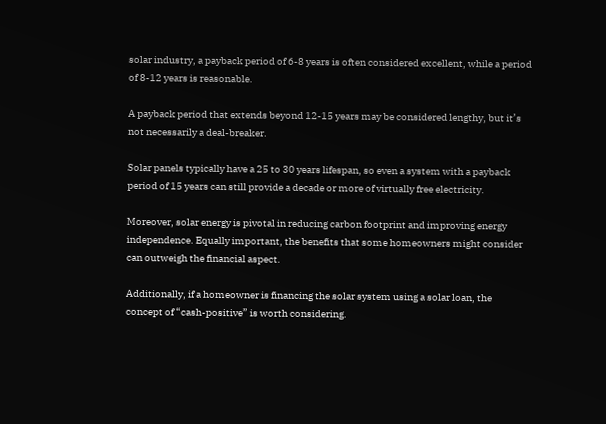solar industry, a payback period of 6-8 years is often considered excellent, while a period of 8-12 years is reasonable.

A payback period that extends beyond 12-15 years may be considered lengthy, but it’s not necessarily a deal-breaker.

Solar panels typically have a 25 to 30 years lifespan, so even a system with a payback period of 15 years can still provide a decade or more of virtually free electricity.

Moreover, solar energy is pivotal in reducing carbon footprint and improving energy independence. Equally important, the benefits that some homeowners might consider can outweigh the financial aspect.

Additionally, if a homeowner is financing the solar system using a solar loan, the concept of “cash-positive” is worth considering.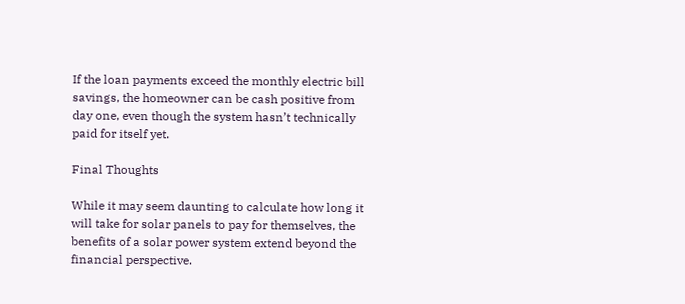If the loan payments exceed the monthly electric bill savings, the homeowner can be cash positive from day one, even though the system hasn’t technically paid for itself yet.

Final Thoughts

While it may seem daunting to calculate how long it will take for solar panels to pay for themselves, the benefits of a solar power system extend beyond the financial perspective.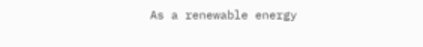As a renewable energy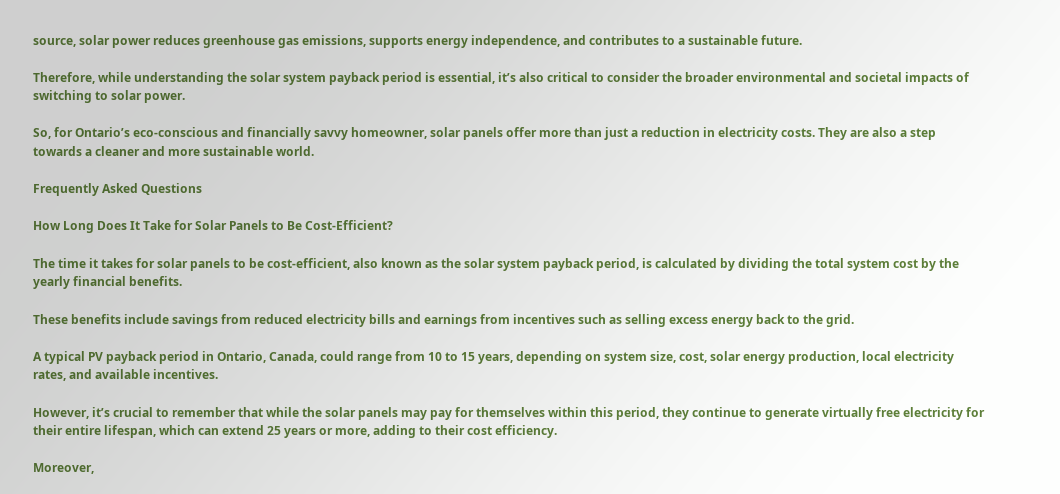source, solar power reduces greenhouse gas emissions, supports energy independence, and contributes to a sustainable future.

Therefore, while understanding the solar system payback period is essential, it’s also critical to consider the broader environmental and societal impacts of switching to solar power.

So, for Ontario’s eco-conscious and financially savvy homeowner, solar panels offer more than just a reduction in electricity costs. They are also a step towards a cleaner and more sustainable world.

Frequently Asked Questions

How Long Does It Take for Solar Panels to Be Cost-Efficient?

The time it takes for solar panels to be cost-efficient, also known as the solar system payback period, is calculated by dividing the total system cost by the yearly financial benefits.

These benefits include savings from reduced electricity bills and earnings from incentives such as selling excess energy back to the grid.

A typical PV payback period in Ontario, Canada, could range from 10 to 15 years, depending on system size, cost, solar energy production, local electricity rates, and available incentives.

However, it’s crucial to remember that while the solar panels may pay for themselves within this period, they continue to generate virtually free electricity for their entire lifespan, which can extend 25 years or more, adding to their cost efficiency.

Moreover,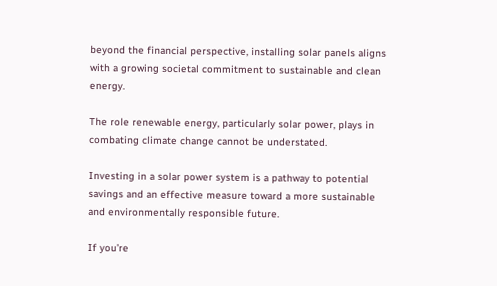beyond the financial perspective, installing solar panels aligns with a growing societal commitment to sustainable and clean energy.

The role renewable energy, particularly solar power, plays in combating climate change cannot be understated.

Investing in a solar power system is a pathway to potential savings and an effective measure toward a more sustainable and environmentally responsible future.

If you’re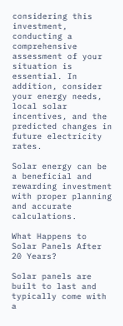considering this investment, conducting a comprehensive assessment of your situation is essential. In addition, consider your energy needs, local solar incentives, and the predicted changes in future electricity rates.

Solar energy can be a beneficial and rewarding investment with proper planning and accurate calculations.

What Happens to Solar Panels After 20 Years?

Solar panels are built to last and typically come with a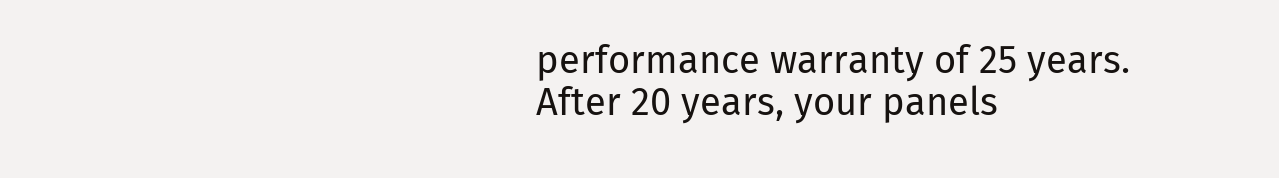performance warranty of 25 years. After 20 years, your panels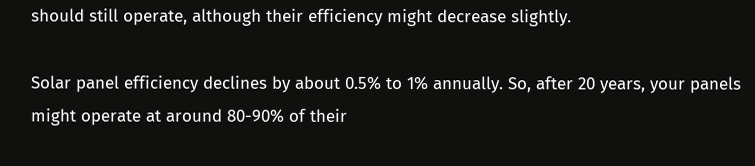should still operate, although their efficiency might decrease slightly.

Solar panel efficiency declines by about 0.5% to 1% annually. So, after 20 years, your panels might operate at around 80-90% of their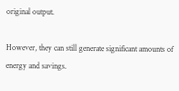original output.

However, they can still generate significant amounts of energy and savings.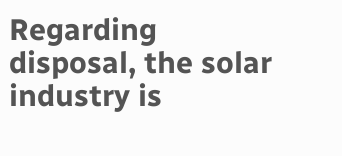Regarding disposal, the solar industry is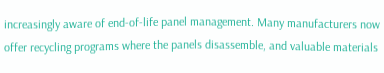increasingly aware of end-of-life panel management. Many manufacturers now offer recycling programs where the panels disassemble, and valuable materials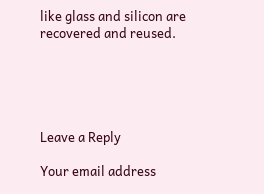like glass and silicon are recovered and reused.





Leave a Reply

Your email address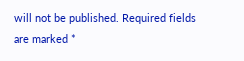will not be published. Required fields are marked *